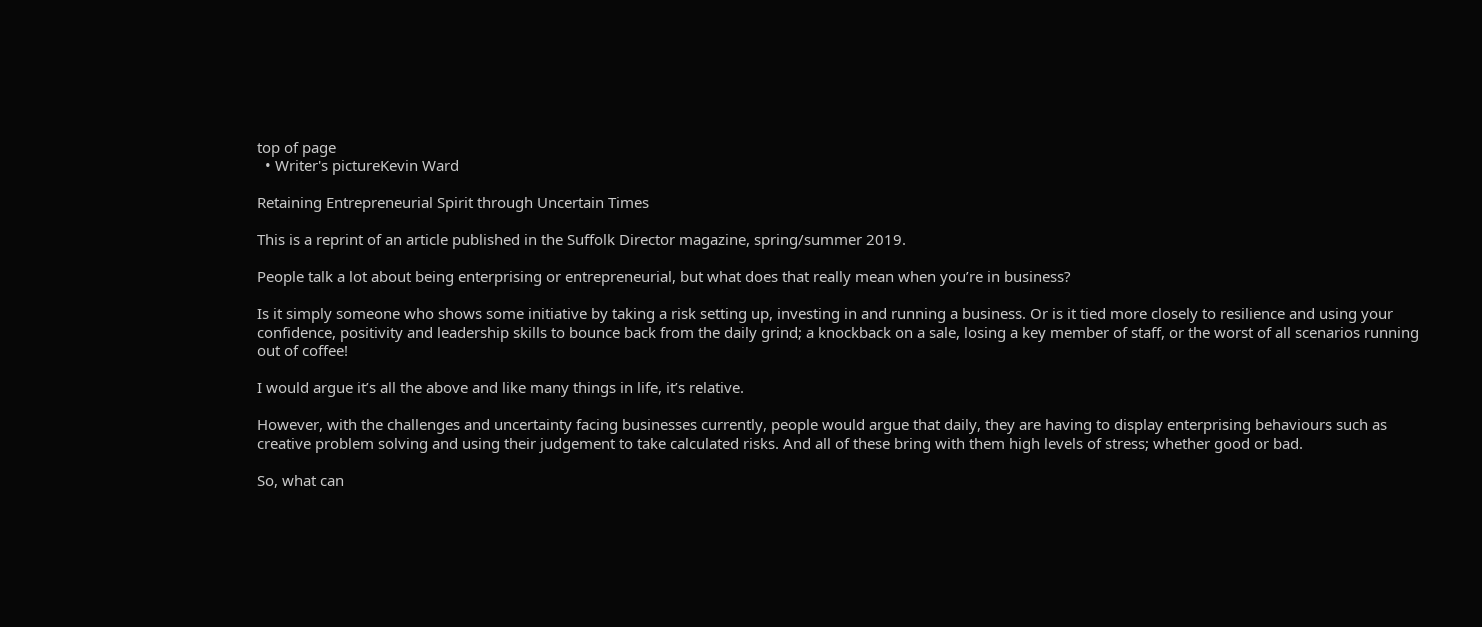top of page
  • Writer's pictureKevin Ward

Retaining Entrepreneurial Spirit through Uncertain Times

This is a reprint of an article published in the Suffolk Director magazine, spring/summer 2019.

People talk a lot about being enterprising or entrepreneurial, but what does that really mean when you’re in business?

Is it simply someone who shows some initiative by taking a risk setting up, investing in and running a business. Or is it tied more closely to resilience and using your confidence, positivity and leadership skills to bounce back from the daily grind; a knockback on a sale, losing a key member of staff, or the worst of all scenarios running out of coffee!

I would argue it’s all the above and like many things in life, it’s relative.

However, with the challenges and uncertainty facing businesses currently, people would argue that daily, they are having to display enterprising behaviours such as creative problem solving and using their judgement to take calculated risks. And all of these bring with them high levels of stress; whether good or bad.

So, what can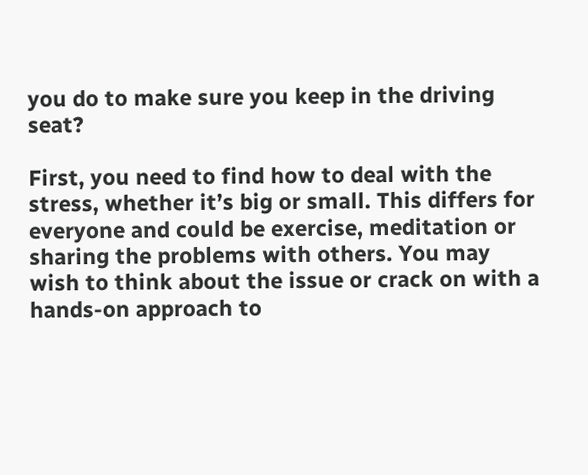you do to make sure you keep in the driving seat?

First, you need to find how to deal with the stress, whether it’s big or small. This differs for everyone and could be exercise, meditation or sharing the problems with others. You may wish to think about the issue or crack on with a hands-on approach to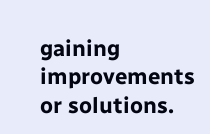gaining improvements or solutions.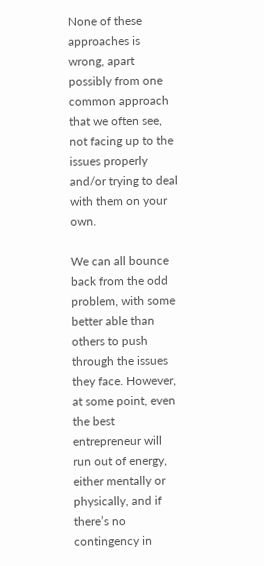None of these approaches is wrong, apart possibly from one common approach that we often see, not facing up to the issues properly and/or trying to deal with them on your own.

We can all bounce back from the odd problem, with some better able than others to push through the issues they face. However, at some point, even the best entrepreneur will run out of energy, either mentally or physically, and if there’s no contingency in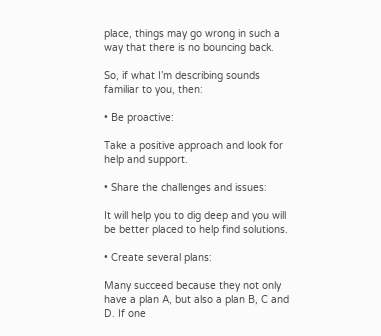place, things may go wrong in such a way that there is no bouncing back.

So, if what I’m describing sounds familiar to you, then:

• Be proactive:

Take a positive approach and look for help and support.

• Share the challenges and issues:

It will help you to dig deep and you will be better placed to help find solutions.

• Create several plans:

Many succeed because they not only have a plan A, but also a plan B, C and D. If one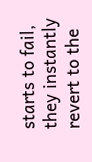starts to fail, they instantly revert to the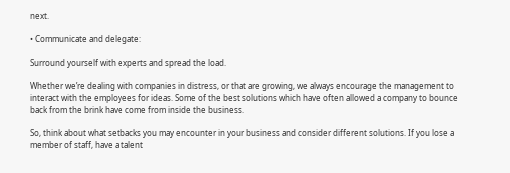next.

• Communicate and delegate:

Surround yourself with experts and spread the load.

Whether we’re dealing with companies in distress, or that are growing, we always encourage the management to interact with the employees for ideas. Some of the best solutions which have often allowed a company to bounce back from the brink have come from inside the business.

So, think about what setbacks you may encounter in your business and consider different solutions. If you lose a member of staff, have a talent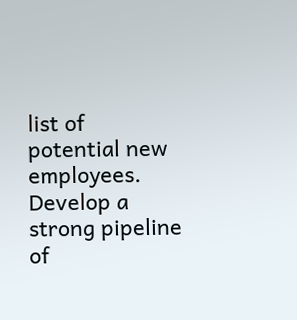list of potential new employees. Develop a strong pipeline of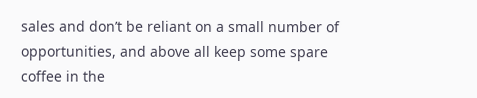sales and don’t be reliant on a small number of opportunities, and above all keep some spare coffee in the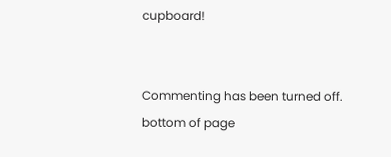cupboard!


Commenting has been turned off.
bottom of page